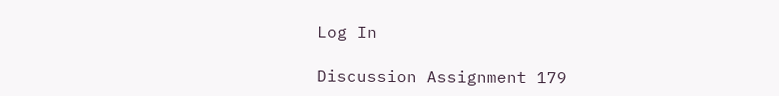Log In

Discussion Assignment 179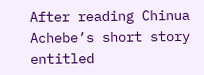After reading Chinua Achebe’s short story entitled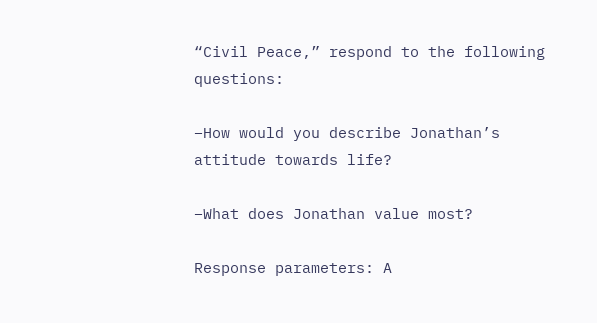“Civil Peace,” respond to the following questions:

–How would you describe Jonathan’s attitude towards life?

–What does Jonathan value most?

Response parameters: A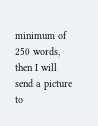minimum of 250 words, then I will send a picture to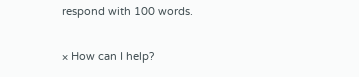respond with 100 words.

× How can I help?